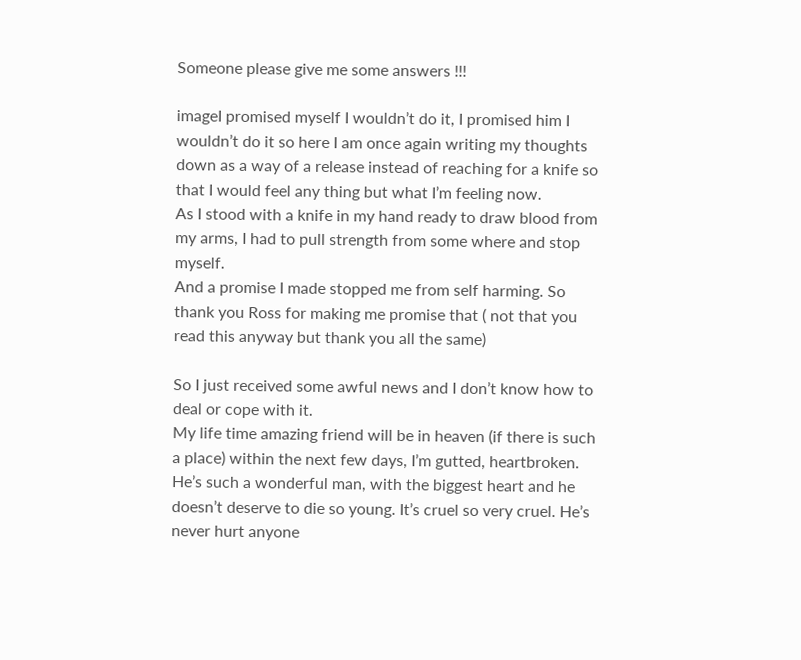Someone please give me some answers !!!

imageI promised myself I wouldn’t do it, I promised him I wouldn’t do it so here I am once again writing my thoughts down as a way of a release instead of reaching for a knife so that I would feel any thing but what I’m feeling now.
As I stood with a knife in my hand ready to draw blood from my arms, I had to pull strength from some where and stop myself.
And a promise I made stopped me from self harming. So thank you Ross for making me promise that ( not that you read this anyway but thank you all the same)

So I just received some awful news and I don’t know how to deal or cope with it.
My life time amazing friend will be in heaven (if there is such a place) within the next few days, I’m gutted, heartbroken.
He’s such a wonderful man, with the biggest heart and he doesn’t deserve to die so young. It’s cruel so very cruel. He’s never hurt anyone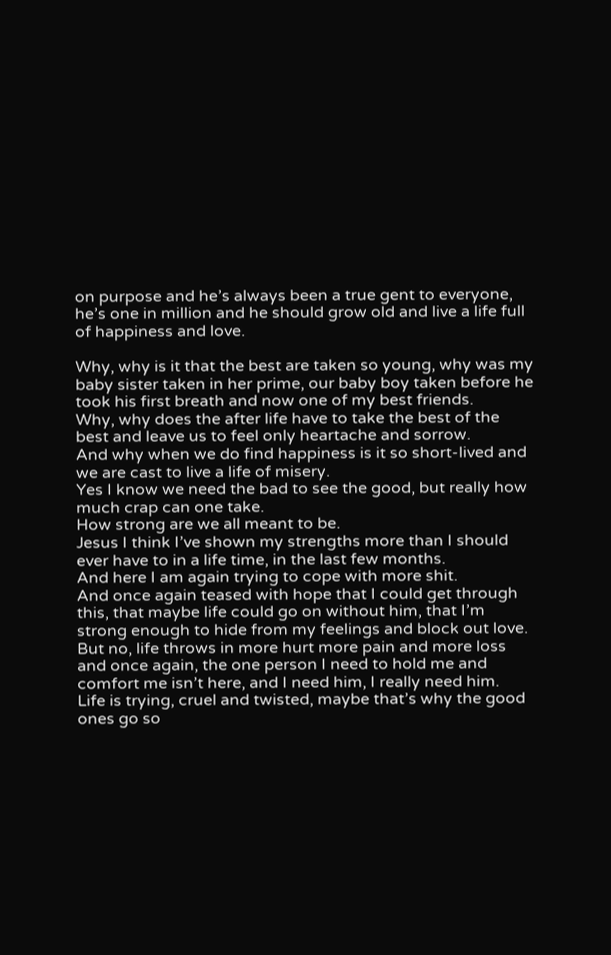on purpose and he’s always been a true gent to everyone, he’s one in million and he should grow old and live a life full of happiness and love.

Why, why is it that the best are taken so young, why was my baby sister taken in her prime, our baby boy taken before he took his first breath and now one of my best friends.
Why, why does the after life have to take the best of the best and leave us to feel only heartache and sorrow.
And why when we do find happiness is it so short-lived and we are cast to live a life of misery.
Yes I know we need the bad to see the good, but really how much crap can one take.
How strong are we all meant to be.
Jesus I think I’ve shown my strengths more than I should ever have to in a life time, in the last few months.
And here I am again trying to cope with more shit.
And once again teased with hope that I could get through this, that maybe life could go on without him, that I’m strong enough to hide from my feelings and block out love.
But no, life throws in more hurt more pain and more loss and once again, the one person I need to hold me and comfort me isn’t here, and I need him, I really need him.
Life is trying, cruel and twisted, maybe that’s why the good ones go so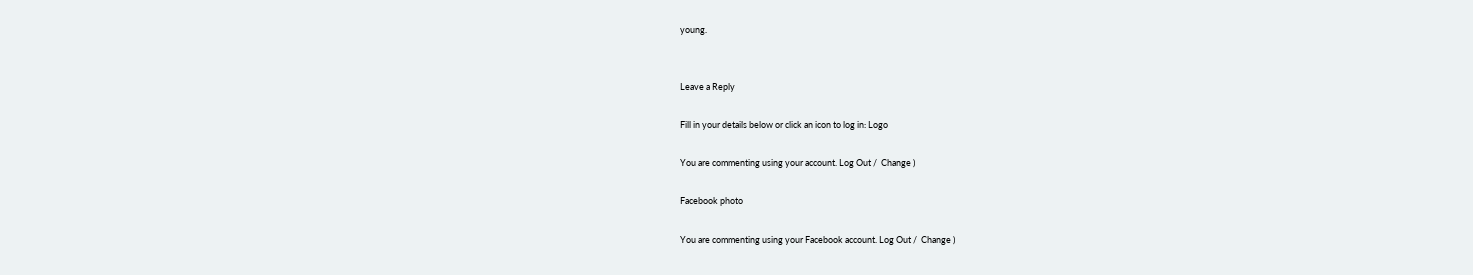young.


Leave a Reply

Fill in your details below or click an icon to log in: Logo

You are commenting using your account. Log Out /  Change )

Facebook photo

You are commenting using your Facebook account. Log Out /  Change )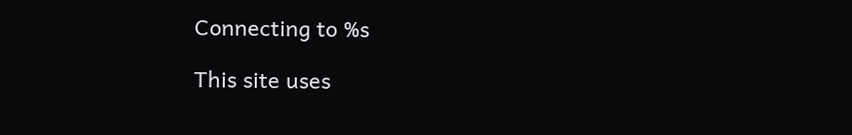Connecting to %s

This site uses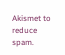Akismet to reduce spam.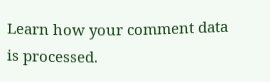Learn how your comment data is processed.